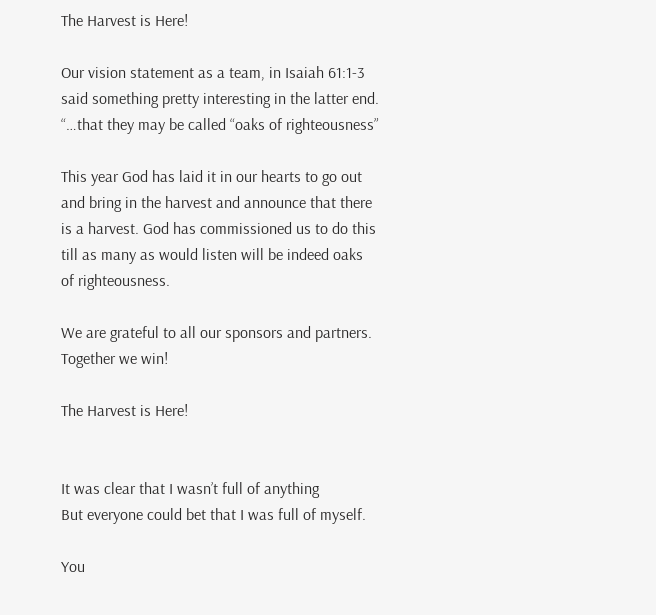The Harvest is Here!

Our vision statement as a team, in Isaiah 61:1-3 said something pretty interesting in the latter end.
“…that they may be called “oaks of righteousness”

This year God has laid it in our hearts to go out and bring in the harvest and announce that there is a harvest. God has commissioned us to do this till as many as would listen will be indeed oaks of righteousness.

We are grateful to all our sponsors and partners. Together we win!

The Harvest is Here!


It was clear that I wasn’t full of anything
But everyone could bet that I was full of myself.

You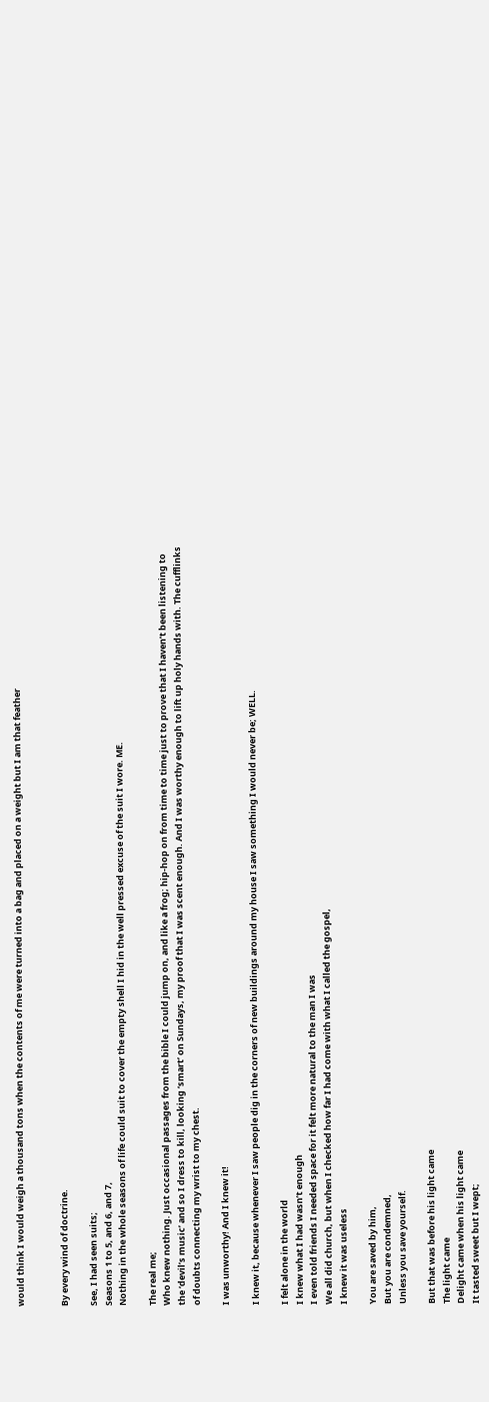would think I would weigh a thousand tons when the contents of me were turned into a bag and placed on a weight but I am that feather


By every wind of doctrine.

See, I had seen suits;
Seasons 1 to 5, and 6, and 7,
Nothing in the whole seasons of life could suit to cover the empty shell I hid in the well pressed excuse of the suit I wore. ME.

The real me;
Who knew nothing. Just occasional passages from the bible I could jump on, and like a frog; hip-hop on from time to time just to prove that I haven’t been listening to the ‘devil’s music’ and so I dress to kill, looking ‘smart’ on Sundays, my proof that I was scent enough. And I was worthy enough to lift up holy hands with. The cufflinks of doubts connecting my wrist to my chest.

I was unworthy! And I knew it!

I knew it, because whenever I saw people dig in the corners of new buildings around my house I saw something I would never be; WELL.

I felt alone in the world
I knew what I had wasn’t enough
I even told friends I needed space for it felt more natural to the man I was
We all did church, but when I checked how far I had come with what I called the gospel,
I knew it was useless

You are saved by him,
But you are condemned,
Unless you save yourself.

But that was before his light came
The light came
Delight came when his light came
It tasted sweet but I wept;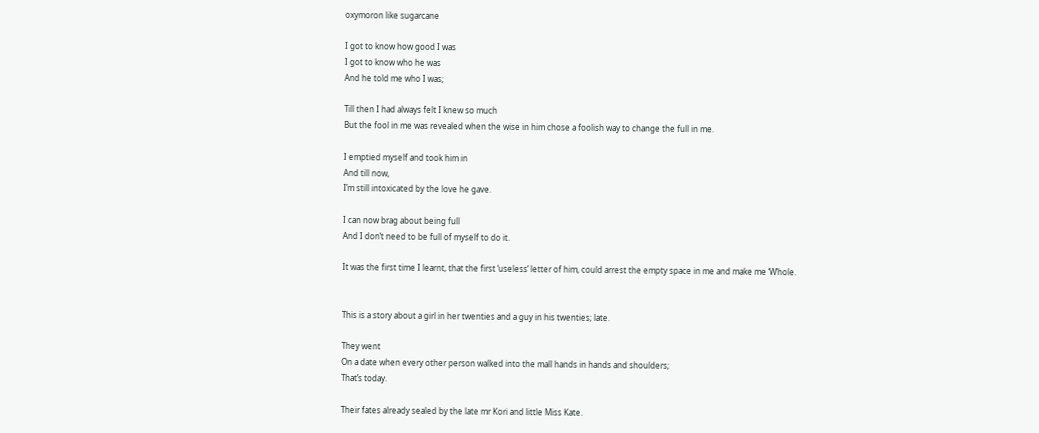oxymoron like sugarcane

I got to know how good I was
I got to know who he was
And he told me who I was;

Till then I had always felt I knew so much
But the fool in me was revealed when the wise in him chose a foolish way to change the full in me.

I emptied myself and took him in
And till now,
I’m still intoxicated by the love he gave.

I can now brag about being full
And I don’t need to be full of myself to do it.

It was the first time I learnt, that the first ‘useless’ letter of him, could arrest the empty space in me and make me ‘W’hole.


This is a story about a girl in her twenties and a guy in his twenties; late.

They went
On a date when every other person walked into the mall hands in hands and shoulders;
That’s today.

Their fates already sealed by the late mr Kori and little Miss Kate.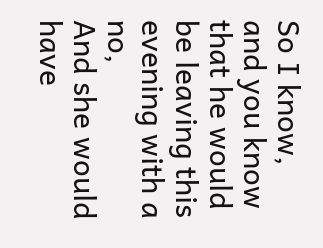So I know, and you know that he would be leaving this evening with a no,
And she would have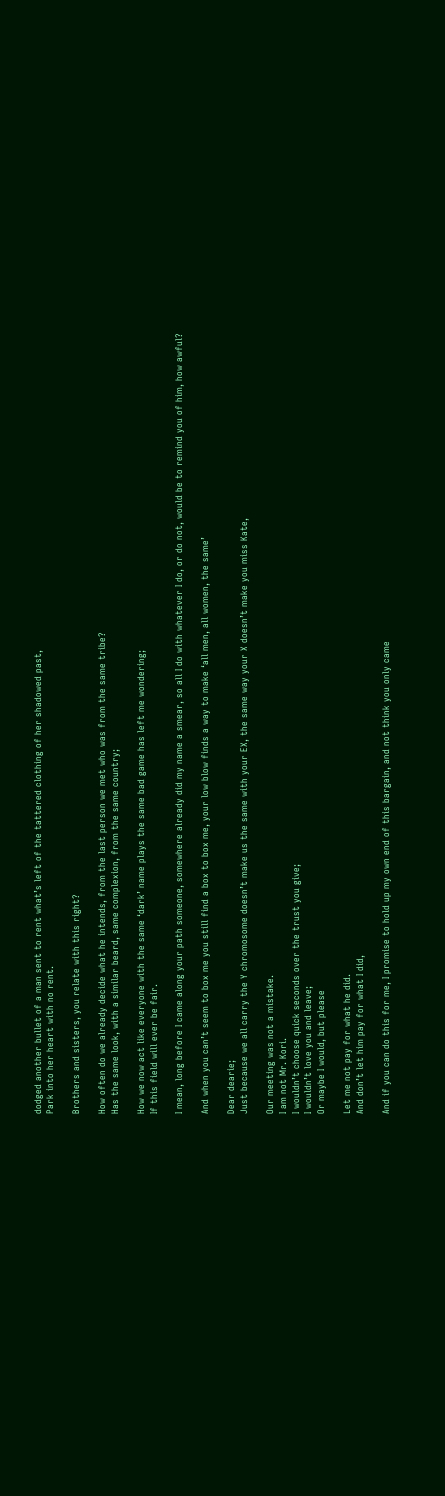dodged another bullet of a man sent to rent what’s left of the tattered clothing of her shadowed past,
Park into her heart with no rent.

Brothers and sisters, you relate with this right?

How often do we already decide what he intends, from the last person we met who was from the same tribe?
Has the same look, with a similar beard, same complexion, from the same country;

How we now act like everyone with the same ‘dark’ name plays the same bad game has left me wondering;
If this field will ever be fair.

I mean, long before I came along your path someone, somewhere already did my name a smear, so all I do with whatever I do, or do not, would be to remind you of him, how awful?

And when you can’t seem to box me you still find a box to box me, your low blow finds a way to make ‘all men, all women, the same’

Dear dearie;
Just because we all carry the Y chromosome doesn’t make us the same with your EX, the same way your X doesn’t make you miss Kate,

Our meeting was not a mistake.
I am not Mr. Kori.
I wouldn’t choose quick seconds over the trust you give;
I wouldn’t love you and leave;
Or maybe I would, but please

Let me not pay for what he did.
And don’t let him pay for what I did,

And if you can do this for me, I promise to hold up my own end of this bargain, and not think you only came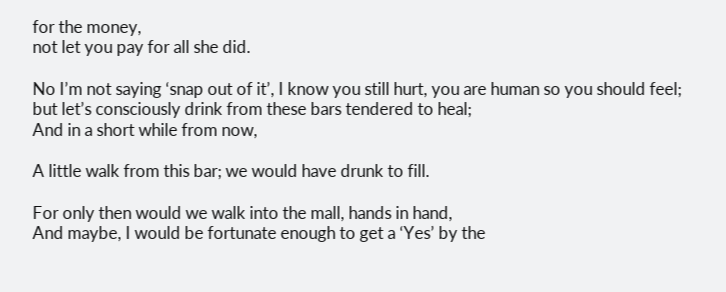for the money,
not let you pay for all she did.

No I’m not saying ‘snap out of it’, I know you still hurt, you are human so you should feel;
but let’s consciously drink from these bars tendered to heal;
And in a short while from now,

A little walk from this bar; we would have drunk to fill.

For only then would we walk into the mall, hands in hand,
And maybe, I would be fortunate enough to get a ‘Yes’ by the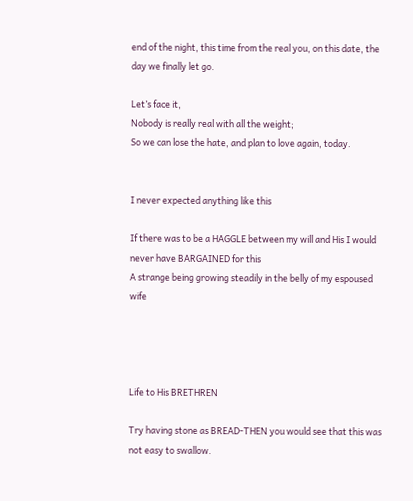end of the night, this time from the real you, on this date, the day we finally let go.

Let’s face it,
Nobody is really real with all the weight;
So we can lose the hate, and plan to love again, today.


I never expected anything like this

If there was to be a HAGGLE between my will and His I would never have BARGAINED for this
A strange being growing steadily in the belly of my espoused wife




Life to His BRETHREN

Try having stone as BREAD-THEN you would see that this was not easy to swallow.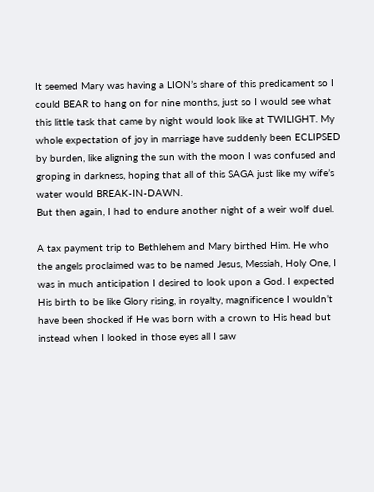It seemed Mary was having a LION’s share of this predicament so I could BEAR to hang on for nine months, just so I would see what this little task that came by night would look like at TWILIGHT. My whole expectation of joy in marriage have suddenly been ECLIPSED by burden, like aligning the sun with the moon I was confused and groping in darkness, hoping that all of this SAGA just like my wife’s water would BREAK-IN-DAWN.
But then again, I had to endure another night of a weir wolf duel.

A tax payment trip to Bethlehem and Mary birthed Him. He who the angels proclaimed was to be named Jesus, Messiah, Holy One, I was in much anticipation I desired to look upon a God. I expected His birth to be like Glory rising, in royalty, magnificence I wouldn’t have been shocked if He was born with a crown to His head but instead when I looked in those eyes all I saw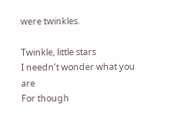were twinkles.

Twinkle, little stars
I needn’t wonder what you are
For though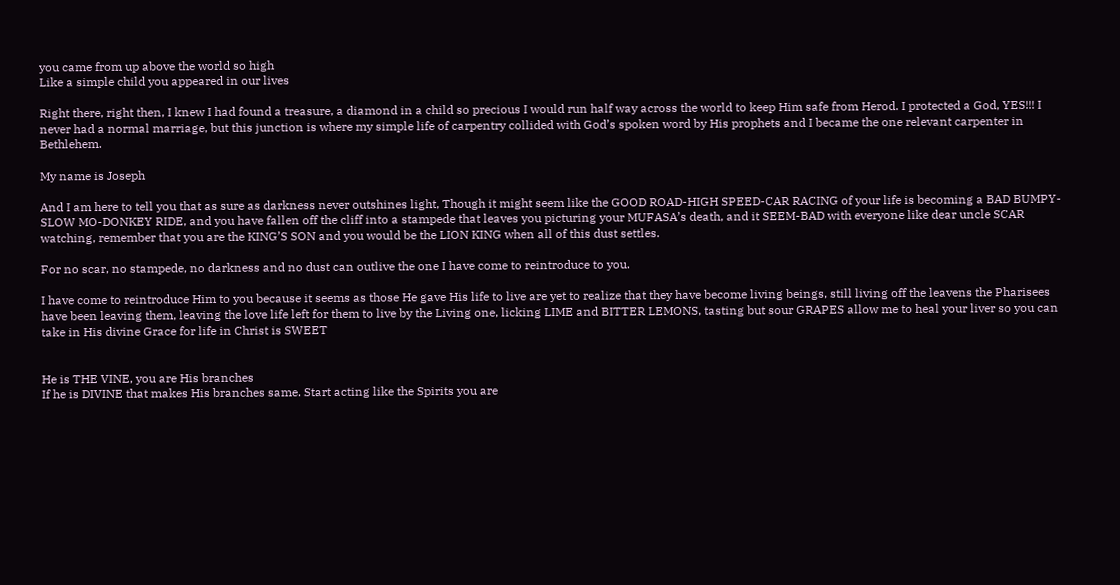you came from up above the world so high
Like a simple child you appeared in our lives

Right there, right then, I knew I had found a treasure, a diamond in a child so precious I would run half way across the world to keep Him safe from Herod. I protected a God, YES!!! I never had a normal marriage, but this junction is where my simple life of carpentry collided with God’s spoken word by His prophets and I became the one relevant carpenter in Bethlehem.

My name is Joseph

And I am here to tell you that as sure as darkness never outshines light, Though it might seem like the GOOD ROAD-HIGH SPEED-CAR RACING of your life is becoming a BAD BUMPY-SLOW MO-DONKEY RIDE, and you have fallen off the cliff into a stampede that leaves you picturing your MUFASA’s death, and it SEEM-BAD with everyone like dear uncle SCAR watching, remember that you are the KING’S SON and you would be the LION KING when all of this dust settles.

For no scar, no stampede, no darkness and no dust can outlive the one I have come to reintroduce to you.

I have come to reintroduce Him to you because it seems as those He gave His life to live are yet to realize that they have become living beings, still living off the leavens the Pharisees have been leaving them, leaving the love life left for them to live by the Living one, licking LIME and BITTER LEMONS, tasting but sour GRAPES allow me to heal your liver so you can take in His divine Grace for life in Christ is SWEET


He is THE VINE, you are His branches
If he is DIVINE that makes His branches same. Start acting like the Spirits you are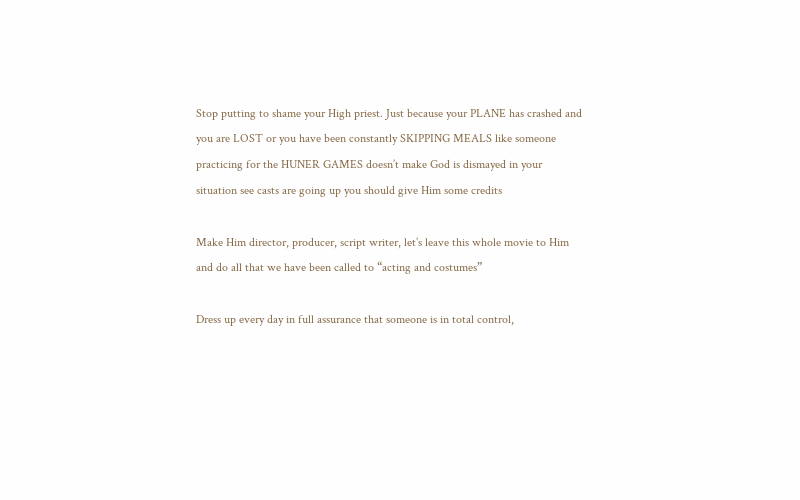Stop putting to shame your High priest. Just because your PLANE has crashed and you are LOST or you have been constantly SKIPPING MEALS like someone practicing for the HUNER GAMES doesn’t make God is dismayed in your situation see casts are going up you should give Him some credits

Make Him director, producer, script writer, let’s leave this whole movie to Him and do all that we have been called to “acting and costumes”

Dress up every day in full assurance that someone is in total control,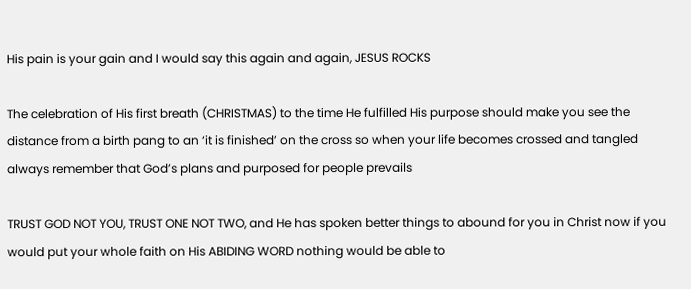His pain is your gain and I would say this again and again, JESUS ROCKS

The celebration of His first breath (CHRISTMAS) to the time He fulfilled His purpose should make you see the distance from a birth pang to an ‘it is finished’ on the cross so when your life becomes crossed and tangled always remember that God’s plans and purposed for people prevails

TRUST GOD NOT YOU, TRUST ONE NOT TWO, and He has spoken better things to abound for you in Christ now if you would put your whole faith on His ABIDING WORD nothing would be able to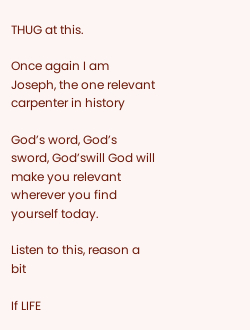THUG at this.

Once again I am Joseph, the one relevant carpenter in history

God’s word, God’s sword, God’swill God will make you relevant wherever you find yourself today.

Listen to this, reason a bit

If LIFE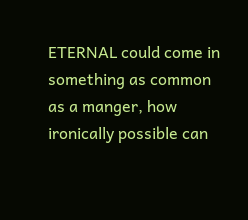ETERNAL could come in something as common as a manger, how ironically possible can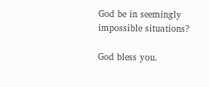God be in seemingly impossible situations?

God bless you.